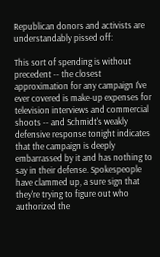Republican donors and activists are understandably pissed off:

This sort of spending is without precedent -- the closest approximation for any campaign I've ever covered is make-up expenses for television interviews and commercial shoots -- and Schmidt's weakly defensive response tonight indicates that the campaign is deeply embarrassed by it and has nothing to say in their defense. Spokespeople have clammed up, a sure sign that they're trying to figure out who authorized the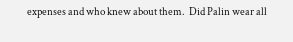expenses and who knew about them.  Did Palin wear all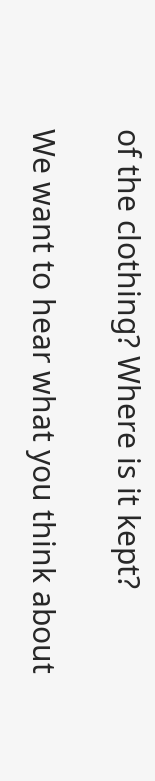of the clothing? Where is it kept?

We want to hear what you think about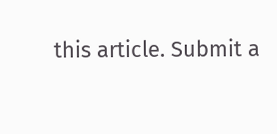this article. Submit a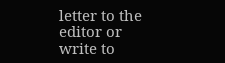letter to the editor or write to